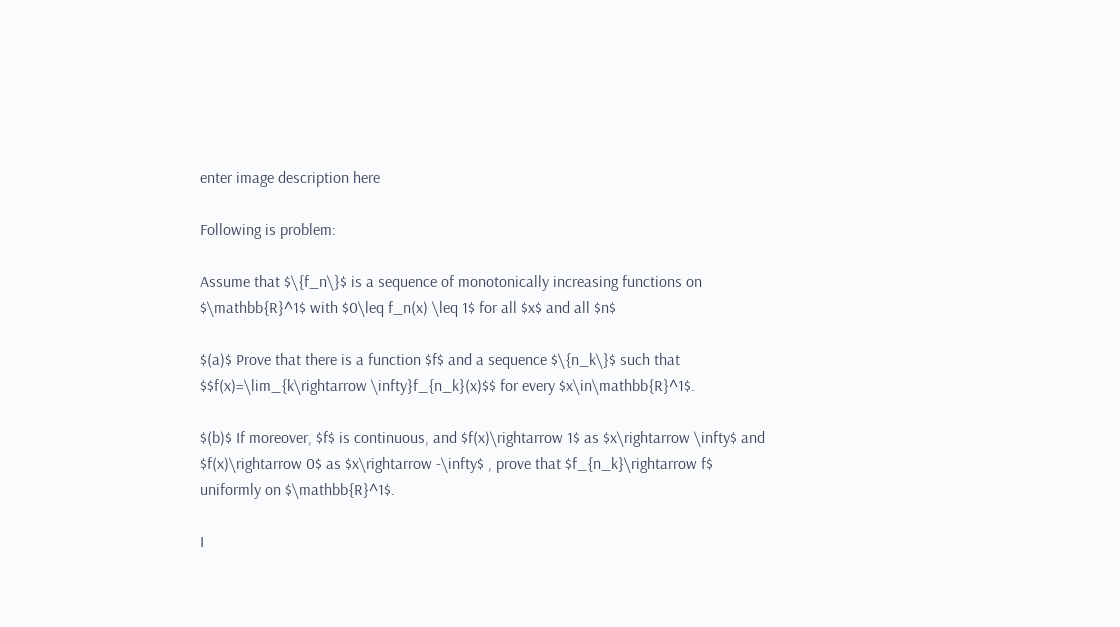enter image description here

Following is problem:

Assume that $\{f_n\}$ is a sequence of monotonically increasing functions on $\mathbb{R}^1$ with $0\leq f_n(x) \leq 1$ for all $x$ and all $n$

$(a)$ Prove that there is a function $f$ and a sequence $\{n_k\}$ such that $$f(x)=\lim_{k\rightarrow \infty}f_{n_k}(x)$$ for every $x\in\mathbb{R}^1$.

$(b)$ If moreover, $f$ is continuous, and $f(x)\rightarrow 1$ as $x\rightarrow \infty$ and $f(x)\rightarrow 0$ as $x\rightarrow -\infty$ , prove that $f_{n_k}\rightarrow f$ uniformly on $\mathbb{R}^1$.

I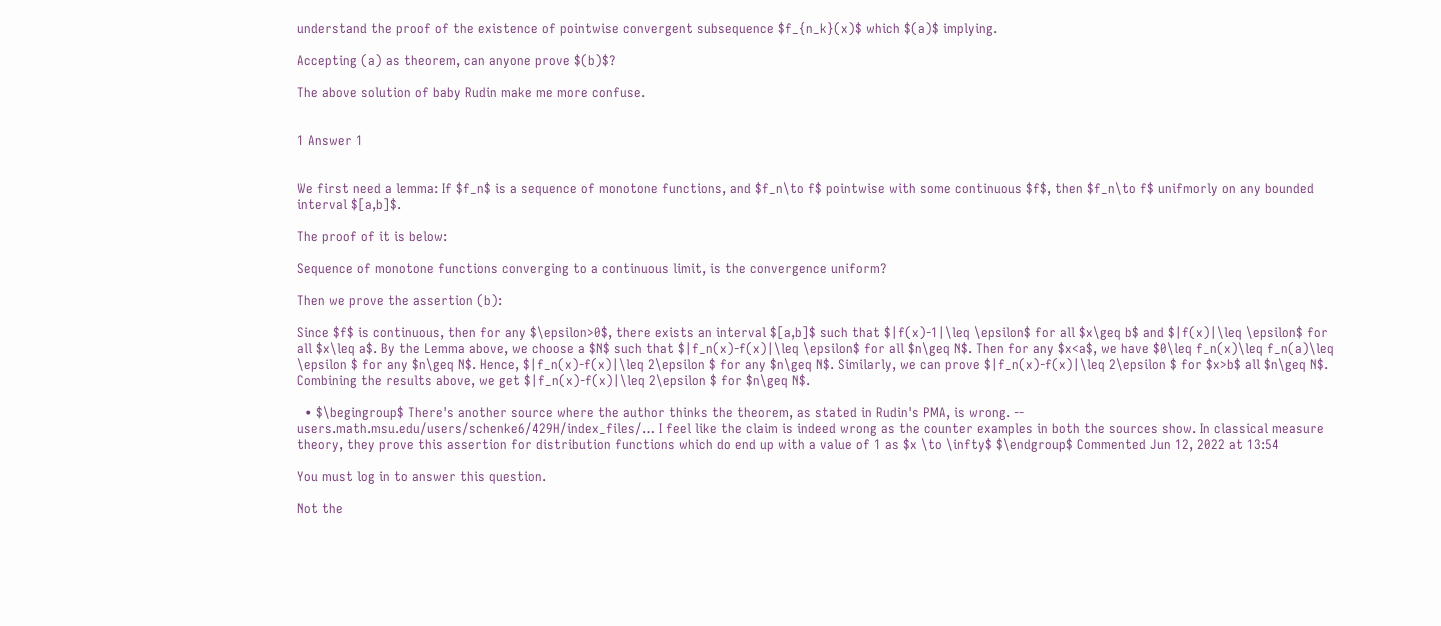understand the proof of the existence of pointwise convergent subsequence $f_{n_k}(x)$ which $(a)$ implying.

Accepting (a) as theorem, can anyone prove $(b)$?

The above solution of baby Rudin make me more confuse.


1 Answer 1


We first need a lemma: If $f_n$ is a sequence of monotone functions, and $f_n\to f$ pointwise with some continuous $f$, then $f_n\to f$ unifmorly on any bounded interval $[a,b]$.

The proof of it is below:

Sequence of monotone functions converging to a continuous limit, is the convergence uniform?

Then we prove the assertion (b):

Since $f$ is continuous, then for any $\epsilon>0$, there exists an interval $[a,b]$ such that $|f(x)-1|\leq \epsilon$ for all $x\geq b$ and $|f(x)|\leq \epsilon$ for all $x\leq a$. By the Lemma above, we choose a $N$ such that $|f_n(x)-f(x)|\leq \epsilon$ for all $n\geq N$. Then for any $x<a$, we have $0\leq f_n(x)\leq f_n(a)\leq \epsilon $ for any $n\geq N$. Hence, $|f_n(x)-f(x)|\leq 2\epsilon $ for any $n\geq N$. Similarly, we can prove $|f_n(x)-f(x)|\leq 2\epsilon $ for $x>b$ all $n\geq N$. Combining the results above, we get $|f_n(x)-f(x)|\leq 2\epsilon $ for $n\geq N$.

  • $\begingroup$ There's another source where the author thinks the theorem, as stated in Rudin's PMA, is wrong. -- users.math.msu.edu/users/schenke6/429H/index_files/… I feel like the claim is indeed wrong as the counter examples in both the sources show. In classical measure theory, they prove this assertion for distribution functions which do end up with a value of 1 as $x \to \infty$ $\endgroup$ Commented Jun 12, 2022 at 13:54

You must log in to answer this question.

Not the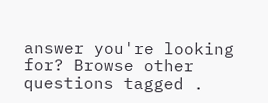answer you're looking for? Browse other questions tagged .